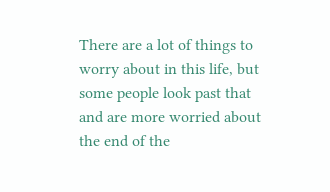There are a lot of things to worry about in this life, but some people look past that and are more worried about the end of the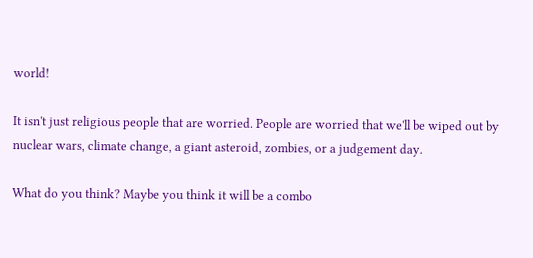world!

It isn't just religious people that are worried. People are worried that we'll be wiped out by nuclear wars, climate change, a giant asteroid, zombies, or a judgement day.

What do you think? Maybe you think it will be a combo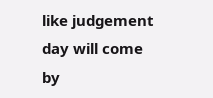like judgement day will come by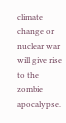climate change or nuclear war will give rise to the zombie apocalypse.